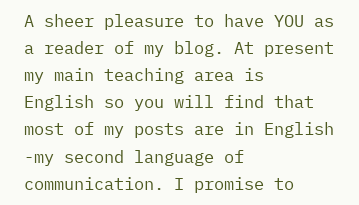A sheer pleasure to have YOU as a reader of my blog. At present my main teaching area is English so you will find that most of my posts are in English -my second language of communication. I promise to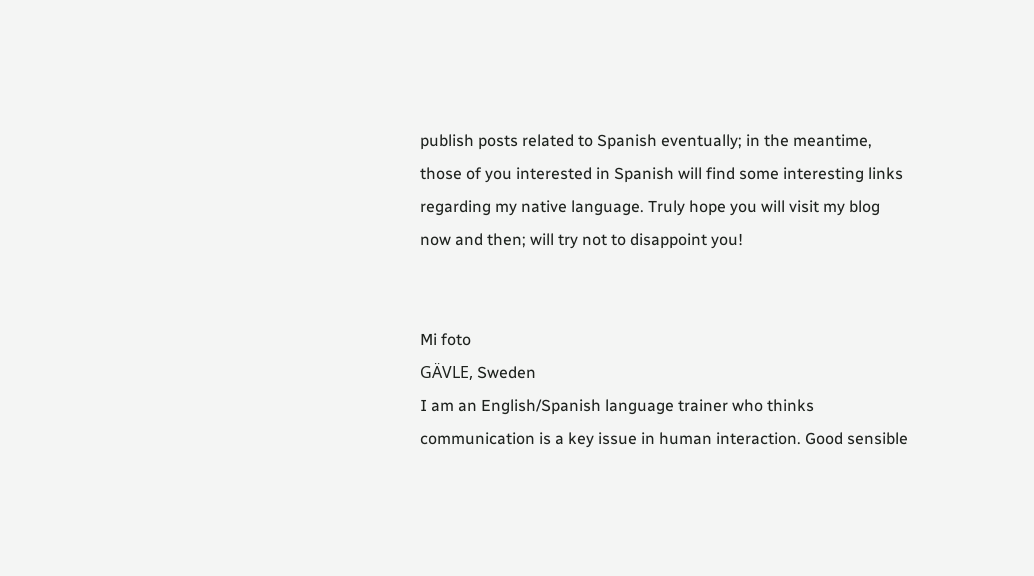publish posts related to Spanish eventually; in the meantime, those of you interested in Spanish will find some interesting links regarding my native language. Truly hope you will visit my blog now and then; will try not to disappoint you!


Mi foto
GÄVLE, Sweden
I am an English/Spanish language trainer who thinks communication is a key issue in human interaction. Good sensible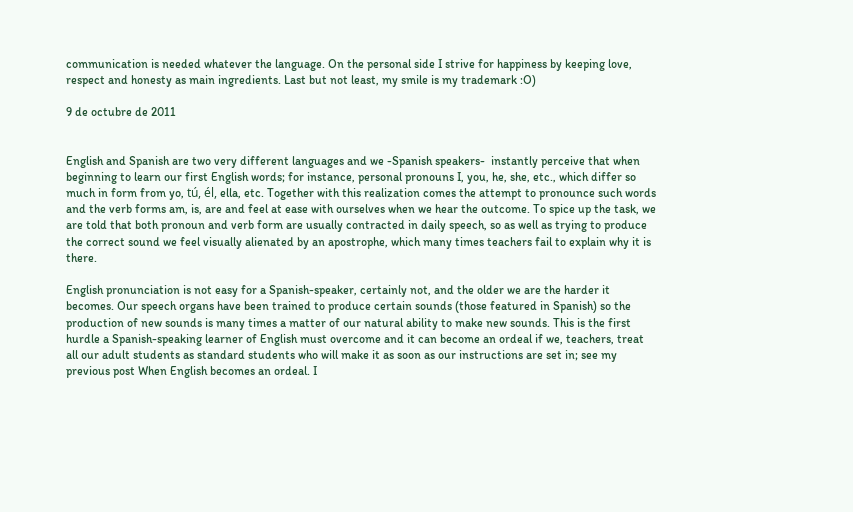communication is needed whatever the language. On the personal side I strive for happiness by keeping love, respect and honesty as main ingredients. Last but not least, my smile is my trademark :O)

9 de octubre de 2011


English and Spanish are two very different languages and we -Spanish speakers-  instantly perceive that when beginning to learn our first English words; for instance, personal pronouns I, you, he, she, etc., which differ so much in form from yo, tú, él, ella, etc. Together with this realization comes the attempt to pronounce such words and the verb forms am, is, are and feel at ease with ourselves when we hear the outcome. To spice up the task, we are told that both pronoun and verb form are usually contracted in daily speech, so as well as trying to produce the correct sound we feel visually alienated by an apostrophe, which many times teachers fail to explain why it is there.

English pronunciation is not easy for a Spanish-speaker, certainly not, and the older we are the harder it becomes. Our speech organs have been trained to produce certain sounds (those featured in Spanish) so the production of new sounds is many times a matter of our natural ability to make new sounds. This is the first hurdle a Spanish-speaking learner of English must overcome and it can become an ordeal if we, teachers, treat all our adult students as standard students who will make it as soon as our instructions are set in; see my previous post When English becomes an ordeal. I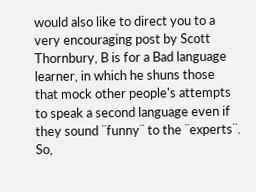would also like to direct you to a very encouraging post by Scott Thornbury, B is for a Bad language learner, in which he shuns those that mock other people's attempts to speak a second language even if they sound ¨funny¨ to the ¨experts¨.
So,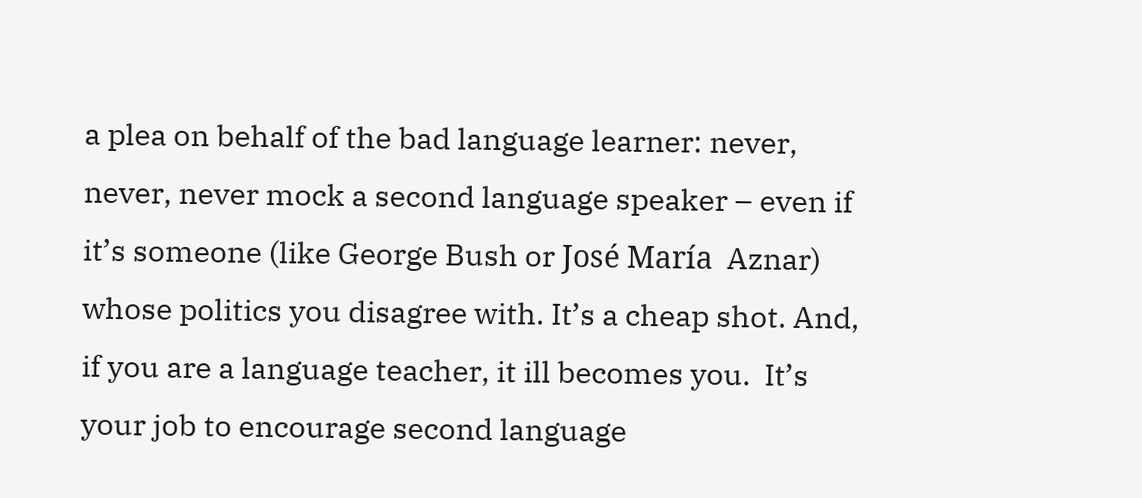a plea on behalf of the bad language learner: never, never, never mock a second language speaker – even if it’s someone (like George Bush or José María  Aznar) whose politics you disagree with. It’s a cheap shot. And, if you are a language teacher, it ill becomes you.  It’s your job to encourage second language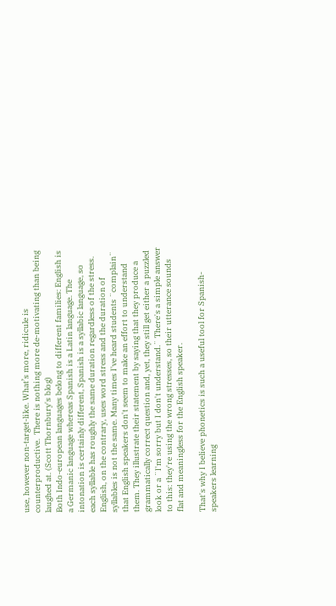use, however non-target-like. What’s more, ridicule is counterproductive.  There is nothing more de-motivating than being laughed at. (Scott Thornbury's blog)
Both Indo-european languages belong to different families: English is a Germanic language whereas Spanish is a Latin language. The intonation is certainly different, Spanish is a syllabic language, so each syllable has roughly the same duration regardless of the stress. English, on the contrary, uses word stress and the duration of syllables is not the same. Many times I've heard students ¨complain¨ that English speakers don't seem to make an effort to understand them. They illustrate their statement by saying that they produce a grammatically correct question and, yet, they still get either a puzzled look or a ¨I'm sorry but I don't understand.¨ There's a simple answer to this: they're using the wrong stresses, so their utterance sounds flat and meaningless for the English speaker.

That's why I believe phonetics is such a useful tool for Spanish-speakers learning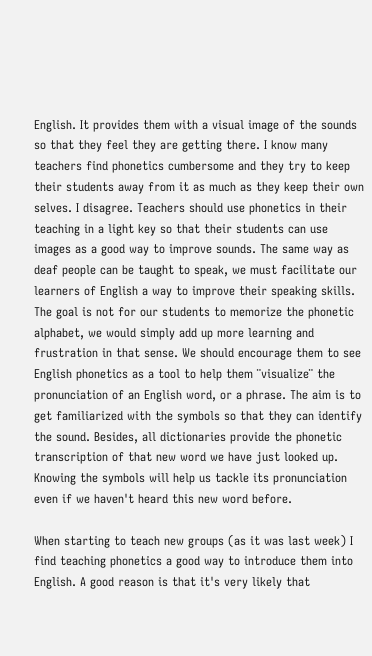English. It provides them with a visual image of the sounds so that they feel they are getting there. I know many teachers find phonetics cumbersome and they try to keep their students away from it as much as they keep their own selves. I disagree. Teachers should use phonetics in their teaching in a light key so that their students can use images as a good way to improve sounds. The same way as deaf people can be taught to speak, we must facilitate our learners of English a way to improve their speaking skills. The goal is not for our students to memorize the phonetic alphabet, we would simply add up more learning and frustration in that sense. We should encourage them to see English phonetics as a tool to help them ¨visualize¨ the pronunciation of an English word, or a phrase. The aim is to get familiarized with the symbols so that they can identify the sound. Besides, all dictionaries provide the phonetic transcription of that new word we have just looked up. Knowing the symbols will help us tackle its pronunciation even if we haven't heard this new word before.

When starting to teach new groups (as it was last week) I find teaching phonetics a good way to introduce them into English. A good reason is that it's very likely that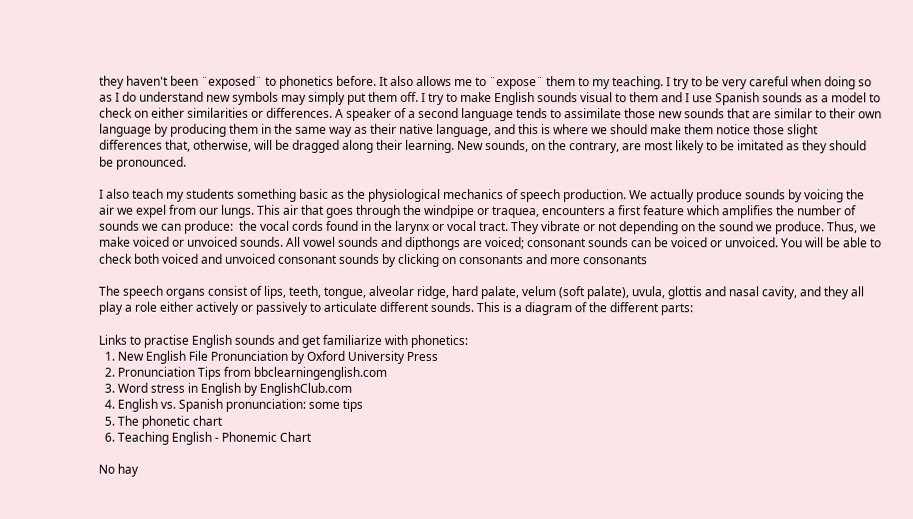they haven't been ¨exposed¨ to phonetics before. It also allows me to ¨expose¨ them to my teaching. I try to be very careful when doing so as I do understand new symbols may simply put them off. I try to make English sounds visual to them and I use Spanish sounds as a model to check on either similarities or differences. A speaker of a second language tends to assimilate those new sounds that are similar to their own language by producing them in the same way as their native language, and this is where we should make them notice those slight differences that, otherwise, will be dragged along their learning. New sounds, on the contrary, are most likely to be imitated as they should be pronounced.

I also teach my students something basic as the physiological mechanics of speech production. We actually produce sounds by voicing the air we expel from our lungs. This air that goes through the windpipe or traquea, encounters a first feature which amplifies the number of sounds we can produce:  the vocal cords found in the larynx or vocal tract. They vibrate or not depending on the sound we produce. Thus, we make voiced or unvoiced sounds. All vowel sounds and dipthongs are voiced; consonant sounds can be voiced or unvoiced. You will be able to check both voiced and unvoiced consonant sounds by clicking on consonants and more consonants

The speech organs consist of lips, teeth, tongue, alveolar ridge, hard palate, velum (soft palate), uvula, glottis and nasal cavity, and they all play a role either actively or passively to articulate different sounds. This is a diagram of the different parts:

Links to practise English sounds and get familiarize with phonetics:
  1. New English File Pronunciation by Oxford University Press
  2. Pronunciation Tips from bbclearningenglish.com
  3. Word stress in English by EnglishClub.com
  4. English vs. Spanish pronunciation: some tips
  5. The phonetic chart
  6. Teaching English - Phonemic Chart

No hay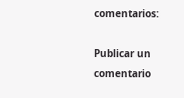comentarios:

Publicar un comentario